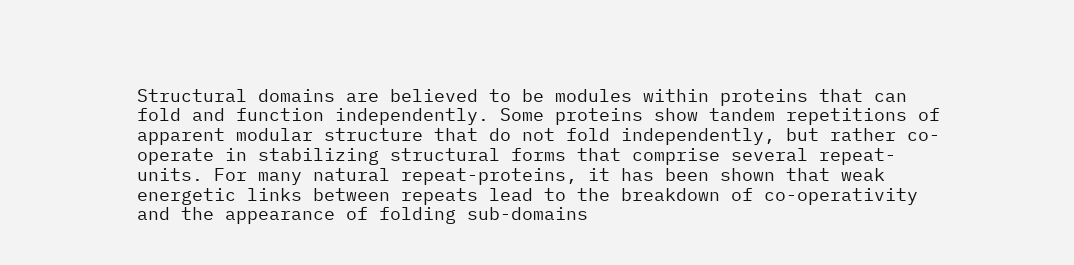Structural domains are believed to be modules within proteins that can fold and function independently. Some proteins show tandem repetitions of apparent modular structure that do not fold independently, but rather co-operate in stabilizing structural forms that comprise several repeat-units. For many natural repeat-proteins, it has been shown that weak energetic links between repeats lead to the breakdown of co-operativity and the appearance of folding sub-domains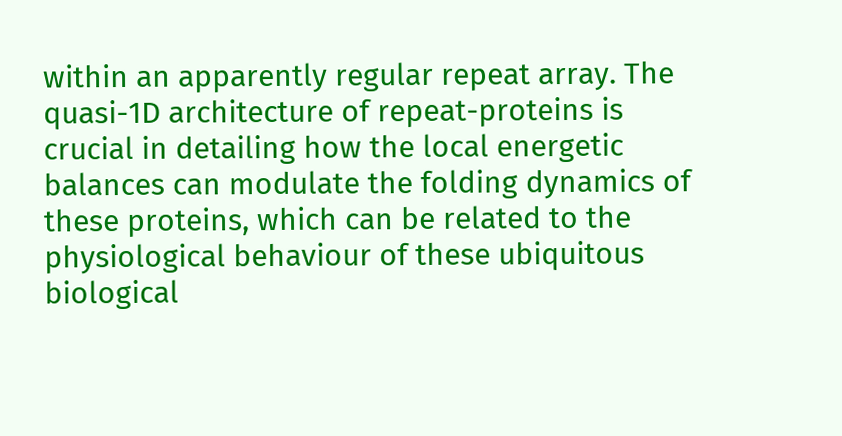within an apparently regular repeat array. The quasi-1D architecture of repeat-proteins is crucial in detailing how the local energetic balances can modulate the folding dynamics of these proteins, which can be related to the physiological behaviour of these ubiquitous biological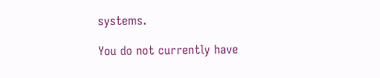systems.

You do not currently have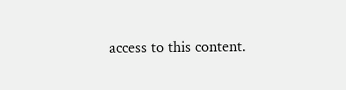access to this content.